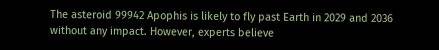The asteroid 99942 Apophis is likely to fly past Earth in 2029 and 2036 without any impact. However, experts believe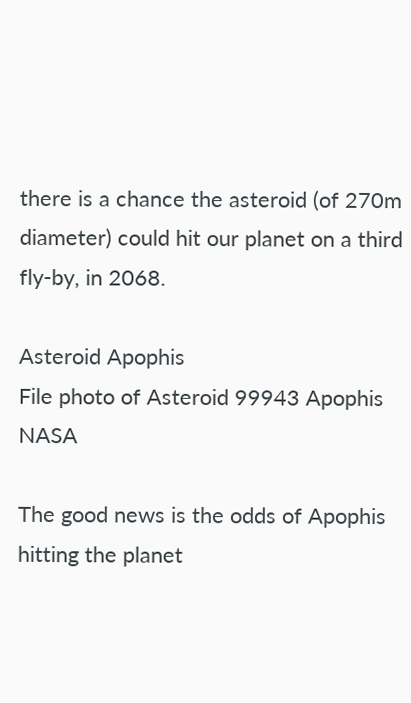there is a chance the asteroid (of 270m diameter) could hit our planet on a third fly-by, in 2068.

Asteroid Apophis
File photo of Asteroid 99943 Apophis NASA

The good news is the odds of Apophis hitting the planet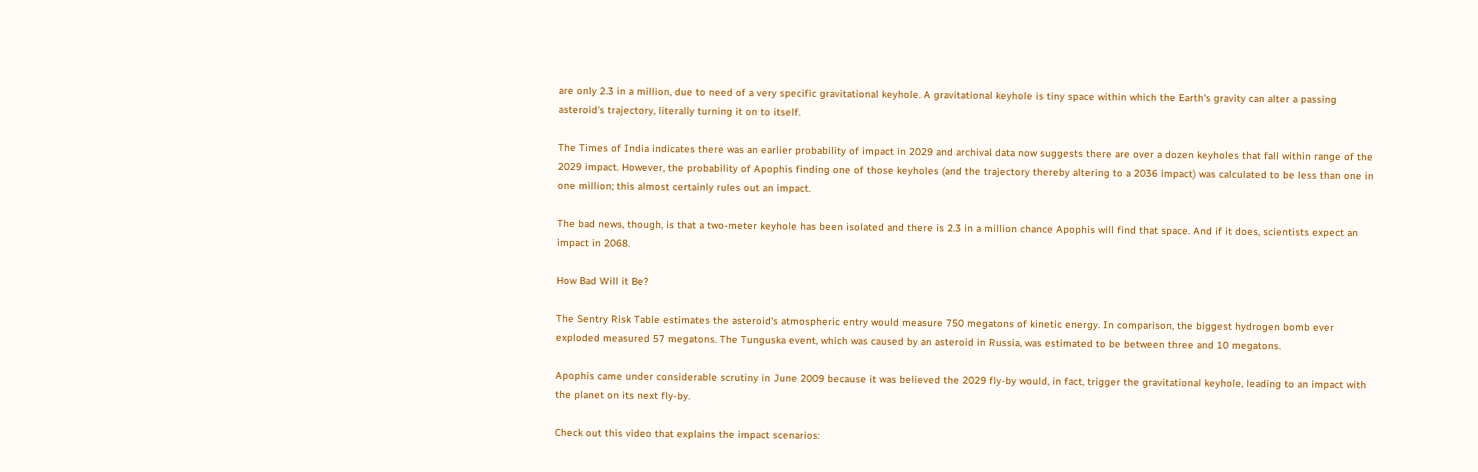are only 2.3 in a million, due to need of a very specific gravitational keyhole. A gravitational keyhole is tiny space within which the Earth's gravity can alter a passing asteroid's trajectory, literally turning it on to itself.

The Times of India indicates there was an earlier probability of impact in 2029 and archival data now suggests there are over a dozen keyholes that fall within range of the 2029 impact. However, the probability of Apophis finding one of those keyholes (and the trajectory thereby altering to a 2036 impact) was calculated to be less than one in one million; this almost certainly rules out an impact.

The bad news, though, is that a two-meter keyhole has been isolated and there is 2.3 in a million chance Apophis will find that space. And if it does, scientists expect an impact in 2068.

How Bad Will it Be?

The Sentry Risk Table estimates the asteroid's atmospheric entry would measure 750 megatons of kinetic energy. In comparison, the biggest hydrogen bomb ever exploded measured 57 megatons. The Tunguska event, which was caused by an asteroid in Russia, was estimated to be between three and 10 megatons.

Apophis came under considerable scrutiny in June 2009 because it was believed the 2029 fly-by would, in fact, trigger the gravitational keyhole, leading to an impact with the planet on its next fly-by.

Check out this video that explains the impact scenarios: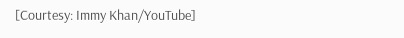[Courtesy: Immy Khan/YouTube]